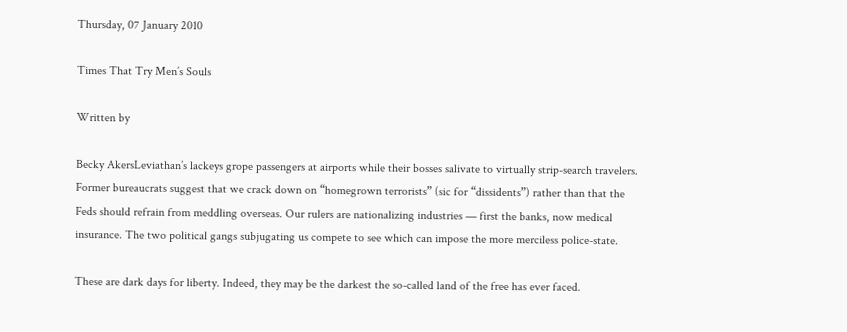Thursday, 07 January 2010

Times That Try Men’s Souls

Written by

Becky AkersLeviathan’s lackeys grope passengers at airports while their bosses salivate to virtually strip-search travelers. Former bureaucrats suggest that we crack down on “homegrown terrorists” (sic for “dissidents”) rather than that the Feds should refrain from meddling overseas. Our rulers are nationalizing industries — first the banks, now medical insurance. The two political gangs subjugating us compete to see which can impose the more merciless police-state.

These are dark days for liberty. Indeed, they may be the darkest the so-called land of the free has ever faced.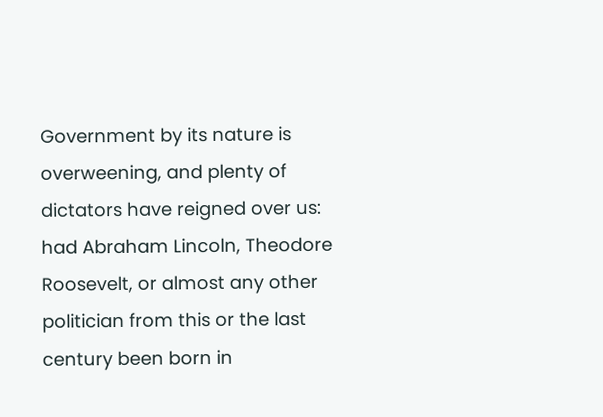Government by its nature is overweening, and plenty of dictators have reigned over us: had Abraham Lincoln, Theodore Roosevelt, or almost any other politician from this or the last century been born in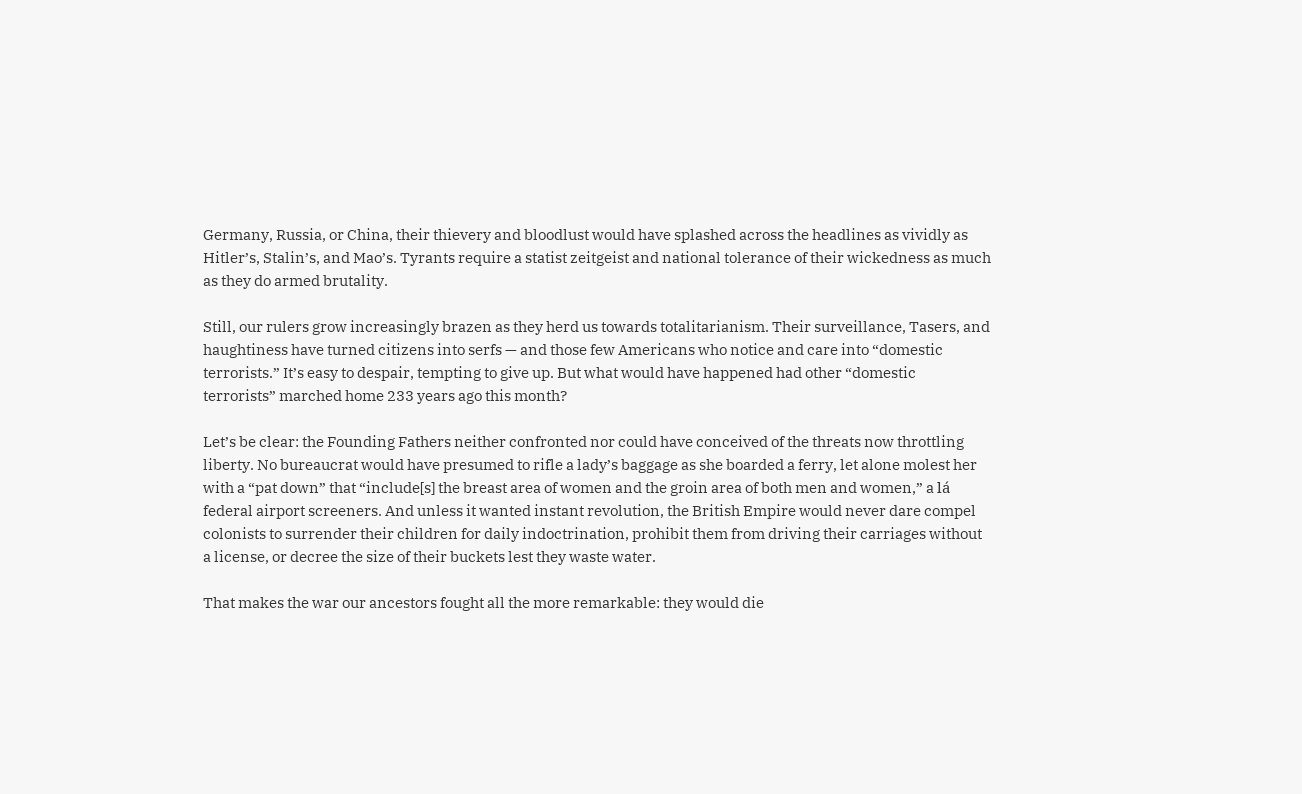Germany, Russia, or China, their thievery and bloodlust would have splashed across the headlines as vividly as Hitler’s, Stalin’s, and Mao’s. Tyrants require a statist zeitgeist and national tolerance of their wickedness as much as they do armed brutality.

Still, our rulers grow increasingly brazen as they herd us towards totalitarianism. Their surveillance, Tasers, and haughtiness have turned citizens into serfs — and those few Americans who notice and care into “domestic terrorists.” It’s easy to despair, tempting to give up. But what would have happened had other “domestic terrorists” marched home 233 years ago this month?

Let’s be clear: the Founding Fathers neither confronted nor could have conceived of the threats now throttling liberty. No bureaucrat would have presumed to rifle a lady’s baggage as she boarded a ferry, let alone molest her with a “pat down” that “include[s] the breast area of women and the groin area of both men and women,” a lá federal airport screeners. And unless it wanted instant revolution, the British Empire would never dare compel colonists to surrender their children for daily indoctrination, prohibit them from driving their carriages without a license, or decree the size of their buckets lest they waste water.

That makes the war our ancestors fought all the more remarkable: they would die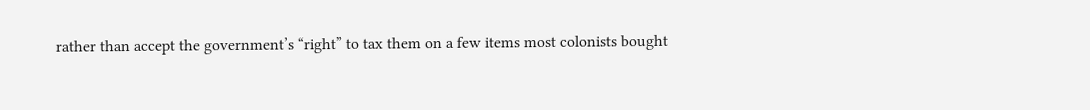rather than accept the government’s “right” to tax them on a few items most colonists bought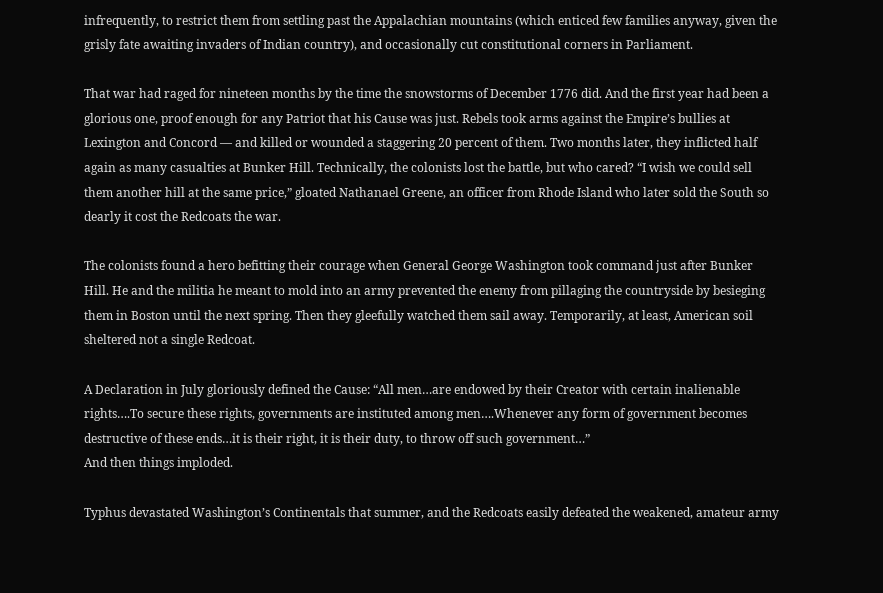infrequently, to restrict them from settling past the Appalachian mountains (which enticed few families anyway, given the grisly fate awaiting invaders of Indian country), and occasionally cut constitutional corners in Parliament.

That war had raged for nineteen months by the time the snowstorms of December 1776 did. And the first year had been a glorious one, proof enough for any Patriot that his Cause was just. Rebels took arms against the Empire’s bullies at Lexington and Concord — and killed or wounded a staggering 20 percent of them. Two months later, they inflicted half again as many casualties at Bunker Hill. Technically, the colonists lost the battle, but who cared? “I wish we could sell them another hill at the same price,” gloated Nathanael Greene, an officer from Rhode Island who later sold the South so dearly it cost the Redcoats the war.

The colonists found a hero befitting their courage when General George Washington took command just after Bunker Hill. He and the militia he meant to mold into an army prevented the enemy from pillaging the countryside by besieging them in Boston until the next spring. Then they gleefully watched them sail away. Temporarily, at least, American soil sheltered not a single Redcoat.

A Declaration in July gloriously defined the Cause: “All men…are endowed by their Creator with certain inalienable rights….To secure these rights, governments are instituted among men….Whenever any form of government becomes destructive of these ends…it is their right, it is their duty, to throw off such government…”
And then things imploded.

Typhus devastated Washington’s Continentals that summer, and the Redcoats easily defeated the weakened, amateur army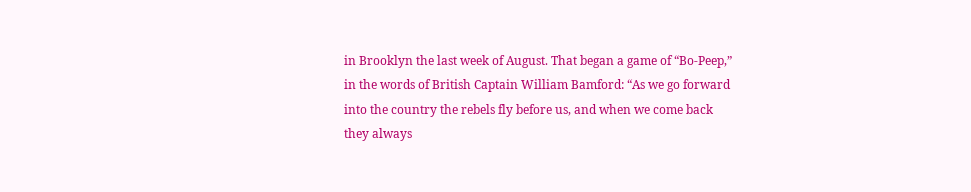in Brooklyn the last week of August. That began a game of “Bo-Peep,” in the words of British Captain William Bamford: “As we go forward into the country the rebels fly before us, and when we come back they always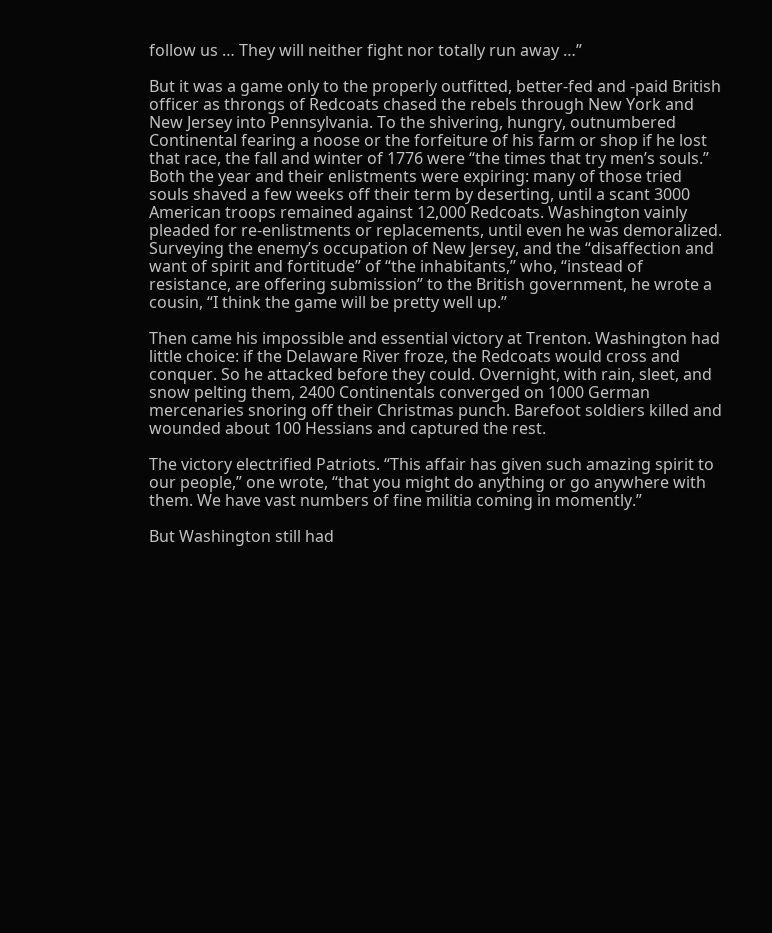follow us … They will neither fight nor totally run away …”

But it was a game only to the properly outfitted, better-fed and -paid British officer as throngs of Redcoats chased the rebels through New York and New Jersey into Pennsylvania. To the shivering, hungry, outnumbered Continental fearing a noose or the forfeiture of his farm or shop if he lost that race, the fall and winter of 1776 were “the times that try men’s souls.” Both the year and their enlistments were expiring: many of those tried souls shaved a few weeks off their term by deserting, until a scant 3000 American troops remained against 12,000 Redcoats. Washington vainly pleaded for re-enlistments or replacements, until even he was demoralized. Surveying the enemy’s occupation of New Jersey, and the “disaffection and want of spirit and fortitude” of “the inhabitants,” who, “instead of resistance, are offering submission” to the British government, he wrote a cousin, “I think the game will be pretty well up.”

Then came his impossible and essential victory at Trenton. Washington had little choice: if the Delaware River froze, the Redcoats would cross and conquer. So he attacked before they could. Overnight, with rain, sleet, and snow pelting them, 2400 Continentals converged on 1000 German mercenaries snoring off their Christmas punch. Barefoot soldiers killed and wounded about 100 Hessians and captured the rest.

The victory electrified Patriots. “This affair has given such amazing spirit to our people,” one wrote, “that you might do anything or go anywhere with them. We have vast numbers of fine militia coming in momently.”

But Washington still had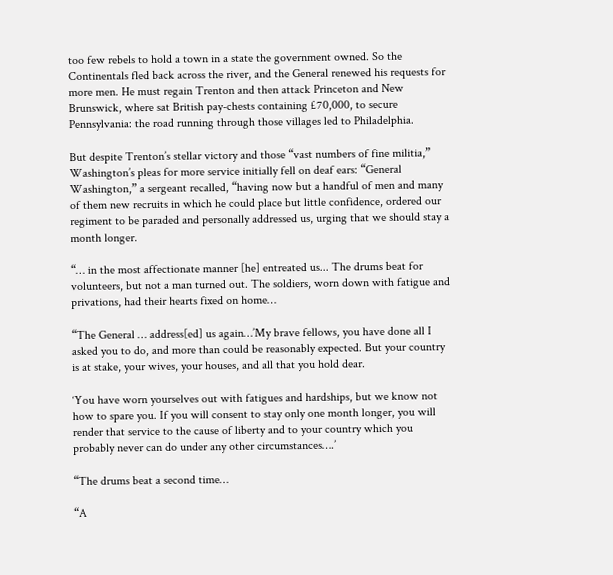too few rebels to hold a town in a state the government owned. So the Continentals fled back across the river, and the General renewed his requests for more men. He must regain Trenton and then attack Princeton and New Brunswick, where sat British pay-chests containing £70,000, to secure Pennsylvania: the road running through those villages led to Philadelphia.

But despite Trenton’s stellar victory and those “vast numbers of fine militia,” Washington’s pleas for more service initially fell on deaf ears: “General Washington,” a sergeant recalled, “having now but a handful of men and many of them new recruits in which he could place but little confidence, ordered our regiment to be paraded and personally addressed us, urging that we should stay a month longer.

“… in the most affectionate manner [he] entreated us... The drums beat for volunteers, but not a man turned out. The soldiers, worn down with fatigue and privations, had their hearts fixed on home…

“The General … address[ed] us again…’My brave fellows, you have done all I asked you to do, and more than could be reasonably expected. But your country is at stake, your wives, your houses, and all that you hold dear.

‘You have worn yourselves out with fatigues and hardships, but we know not how to spare you. If you will consent to stay only one month longer, you will render that service to the cause of liberty and to your country which you probably never can do under any other circumstances….’

“The drums beat a second time…

“A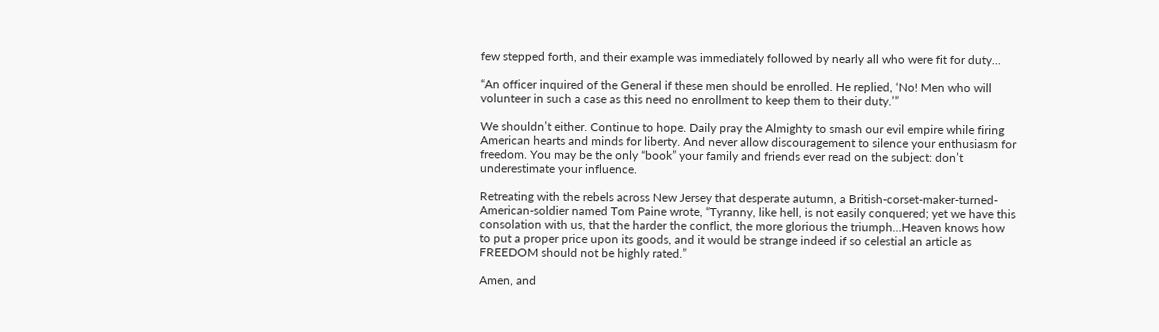few stepped forth, and their example was immediately followed by nearly all who were fit for duty...

“An officer inquired of the General if these men should be enrolled. He replied, ‘No! Men who will volunteer in such a case as this need no enrollment to keep them to their duty.’”

We shouldn’t either. Continue to hope. Daily pray the Almighty to smash our evil empire while firing American hearts and minds for liberty. And never allow discouragement to silence your enthusiasm for freedom. You may be the only “book” your family and friends ever read on the subject: don’t underestimate your influence.

Retreating with the rebels across New Jersey that desperate autumn, a British-corset-maker-turned-American-soldier named Tom Paine wrote, “Tyranny, like hell, is not easily conquered; yet we have this consolation with us, that the harder the conflict, the more glorious the triumph…Heaven knows how to put a proper price upon its goods, and it would be strange indeed if so celestial an article as FREEDOM should not be highly rated.”

Amen, and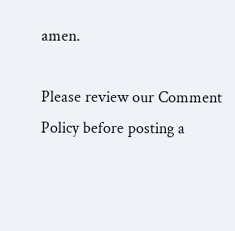amen.

Please review our Comment Policy before posting a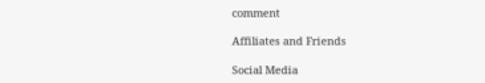comment

Affiliates and Friends

Social Media